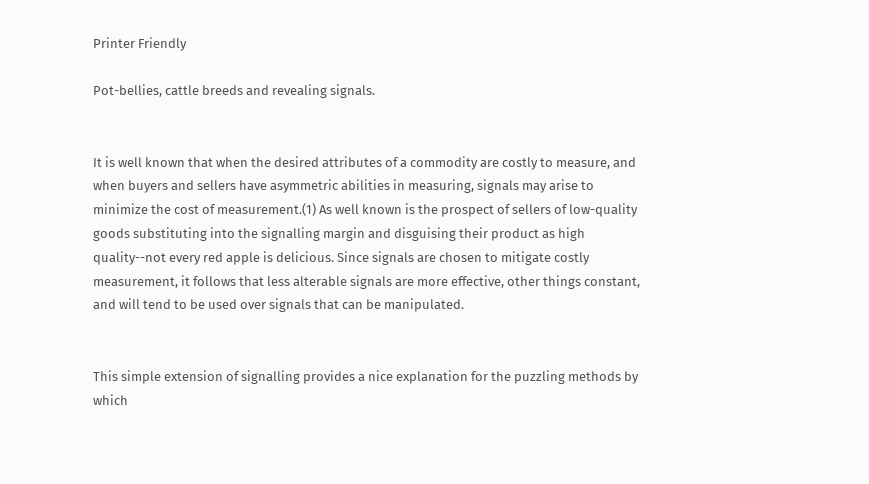Printer Friendly

Pot-bellies, cattle breeds and revealing signals.


It is well known that when the desired attributes of a commodity are costly to measure, and when buyers and sellers have asymmetric abilities in measuring, signals may arise to minimize the cost of measurement.(1) As well known is the prospect of sellers of low-quality goods substituting into the signalling margin and disguising their product as high quality--not every red apple is delicious. Since signals are chosen to mitigate costly measurement, it follows that less alterable signals are more effective, other things constant, and will tend to be used over signals that can be manipulated.


This simple extension of signalling provides a nice explanation for the puzzling methods by which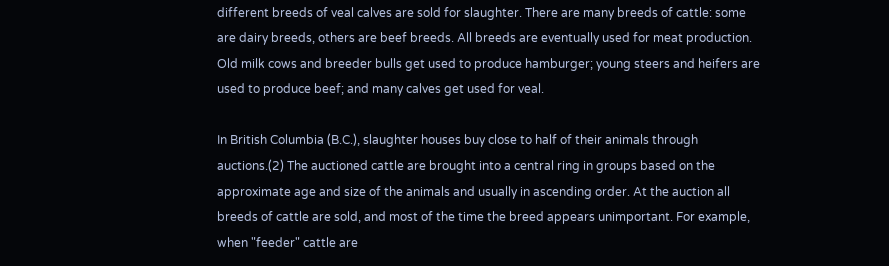different breeds of veal calves are sold for slaughter. There are many breeds of cattle: some are dairy breeds, others are beef breeds. All breeds are eventually used for meat production. Old milk cows and breeder bulls get used to produce hamburger; young steers and heifers are used to produce beef; and many calves get used for veal.

In British Columbia (B.C.), slaughter houses buy close to half of their animals through auctions.(2) The auctioned cattle are brought into a central ring in groups based on the approximate age and size of the animals and usually in ascending order. At the auction all breeds of cattle are sold, and most of the time the breed appears unimportant. For example, when "feeder" cattle are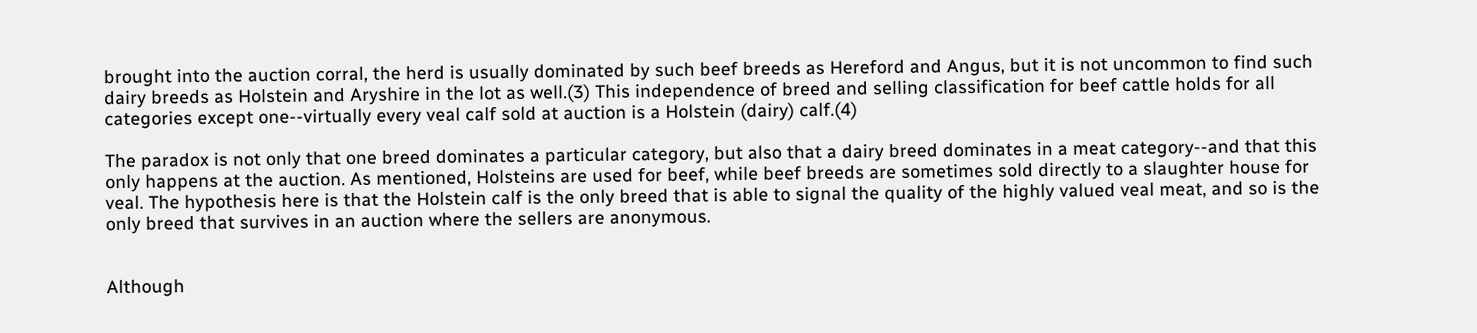brought into the auction corral, the herd is usually dominated by such beef breeds as Hereford and Angus, but it is not uncommon to find such dairy breeds as Holstein and Aryshire in the lot as well.(3) This independence of breed and selling classification for beef cattle holds for all categories except one--virtually every veal calf sold at auction is a Holstein (dairy) calf.(4)

The paradox is not only that one breed dominates a particular category, but also that a dairy breed dominates in a meat category--and that this only happens at the auction. As mentioned, Holsteins are used for beef, while beef breeds are sometimes sold directly to a slaughter house for veal. The hypothesis here is that the Holstein calf is the only breed that is able to signal the quality of the highly valued veal meat, and so is the only breed that survives in an auction where the sellers are anonymous.


Although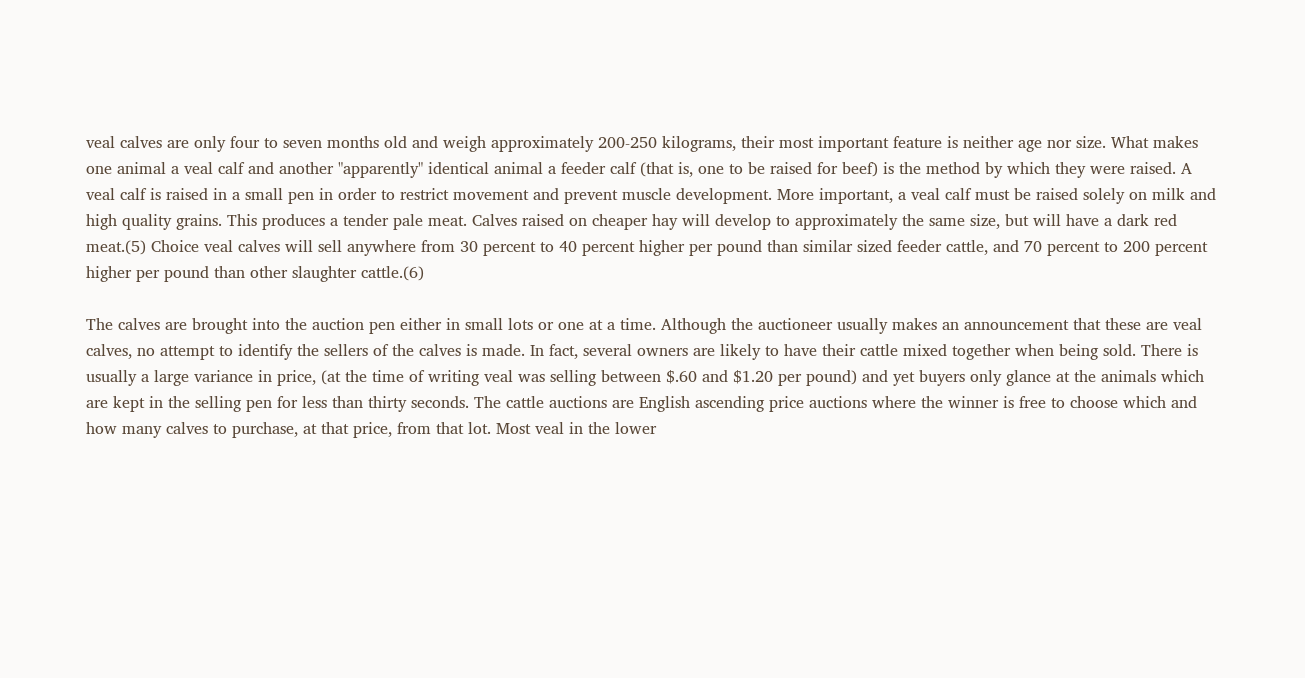veal calves are only four to seven months old and weigh approximately 200-250 kilograms, their most important feature is neither age nor size. What makes one animal a veal calf and another "apparently" identical animal a feeder calf (that is, one to be raised for beef) is the method by which they were raised. A veal calf is raised in a small pen in order to restrict movement and prevent muscle development. More important, a veal calf must be raised solely on milk and high quality grains. This produces a tender pale meat. Calves raised on cheaper hay will develop to approximately the same size, but will have a dark red meat.(5) Choice veal calves will sell anywhere from 30 percent to 40 percent higher per pound than similar sized feeder cattle, and 70 percent to 200 percent higher per pound than other slaughter cattle.(6)

The calves are brought into the auction pen either in small lots or one at a time. Although the auctioneer usually makes an announcement that these are veal calves, no attempt to identify the sellers of the calves is made. In fact, several owners are likely to have their cattle mixed together when being sold. There is usually a large variance in price, (at the time of writing veal was selling between $.60 and $1.20 per pound) and yet buyers only glance at the animals which are kept in the selling pen for less than thirty seconds. The cattle auctions are English ascending price auctions where the winner is free to choose which and how many calves to purchase, at that price, from that lot. Most veal in the lower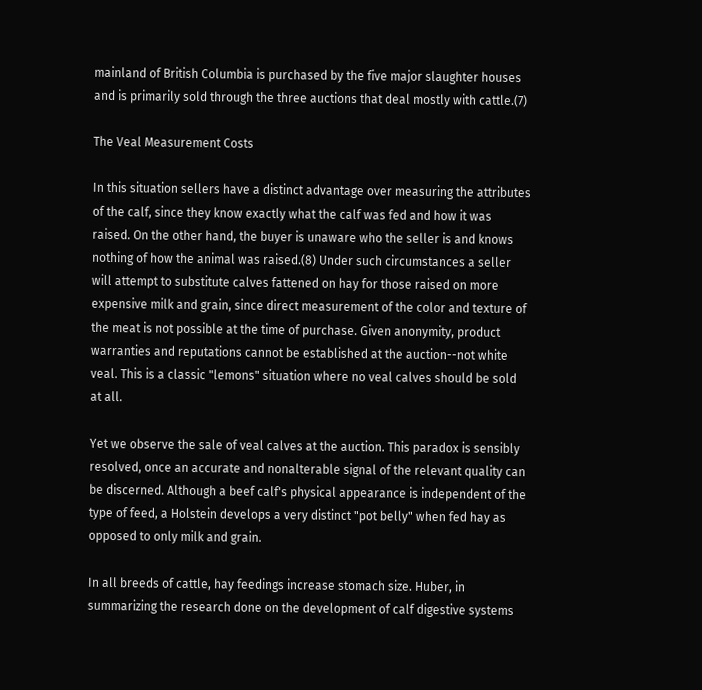mainland of British Columbia is purchased by the five major slaughter houses and is primarily sold through the three auctions that deal mostly with cattle.(7)

The Veal Measurement Costs

In this situation sellers have a distinct advantage over measuring the attributes of the calf, since they know exactly what the calf was fed and how it was raised. On the other hand, the buyer is unaware who the seller is and knows nothing of how the animal was raised.(8) Under such circumstances a seller will attempt to substitute calves fattened on hay for those raised on more expensive milk and grain, since direct measurement of the color and texture of the meat is not possible at the time of purchase. Given anonymity, product warranties and reputations cannot be established at the auction--not white veal. This is a classic "lemons" situation where no veal calves should be sold at all.

Yet we observe the sale of veal calves at the auction. This paradox is sensibly resolved, once an accurate and nonalterable signal of the relevant quality can be discerned. Although a beef calf's physical appearance is independent of the type of feed, a Holstein develops a very distinct "pot belly" when fed hay as opposed to only milk and grain.

In all breeds of cattle, hay feedings increase stomach size. Huber, in summarizing the research done on the development of calf digestive systems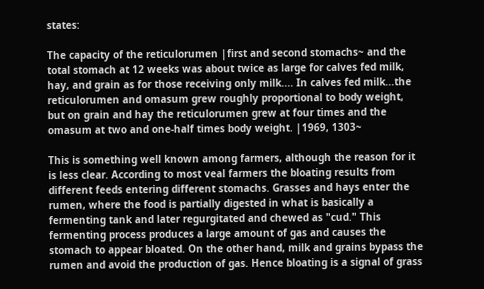states:

The capacity of the reticulorumen |first and second stomachs~ and the total stomach at 12 weeks was about twice as large for calves fed milk, hay, and grain as for those receiving only milk.... In calves fed milk...the reticulorumen and omasum grew roughly proportional to body weight, but on grain and hay the reticulorumen grew at four times and the omasum at two and one-half times body weight. |1969, 1303~

This is something well known among farmers, although the reason for it is less clear. According to most veal farmers the bloating results from different feeds entering different stomachs. Grasses and hays enter the rumen, where the food is partially digested in what is basically a fermenting tank and later regurgitated and chewed as "cud." This fermenting process produces a large amount of gas and causes the stomach to appear bloated. On the other hand, milk and grains bypass the rumen and avoid the production of gas. Hence bloating is a signal of grass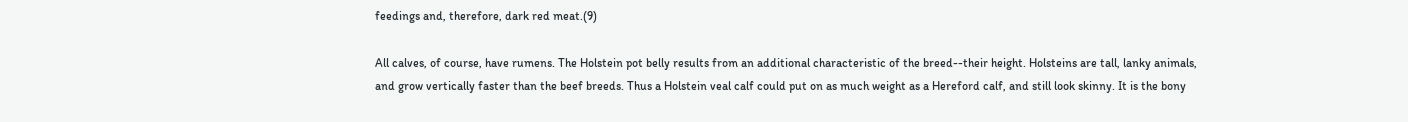feedings and, therefore, dark red meat.(9)

All calves, of course, have rumens. The Holstein pot belly results from an additional characteristic of the breed--their height. Holsteins are tall, lanky animals, and grow vertically faster than the beef breeds. Thus a Holstein veal calf could put on as much weight as a Hereford calf, and still look skinny. It is the bony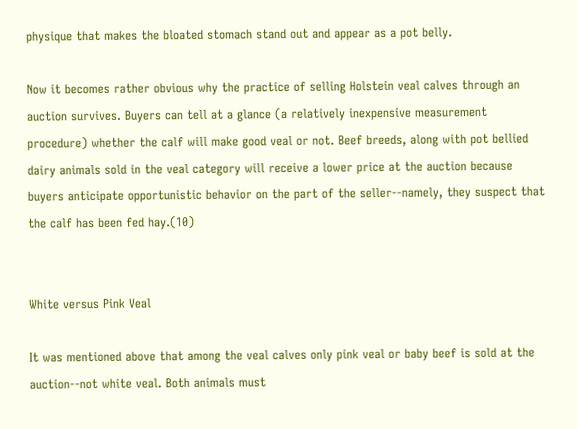physique that makes the bloated stomach stand out and appear as a pot belly.

Now it becomes rather obvious why the practice of selling Holstein veal calves through an auction survives. Buyers can tell at a glance (a relatively inexpensive measurement procedure) whether the calf will make good veal or not. Beef breeds, along with pot bellied dairy animals sold in the veal category will receive a lower price at the auction because buyers anticipate opportunistic behavior on the part of the seller--namely, they suspect that the calf has been fed hay.(10)


White versus Pink Veal

It was mentioned above that among the veal calves only pink veal or baby beef is sold at the auction--not white veal. Both animals must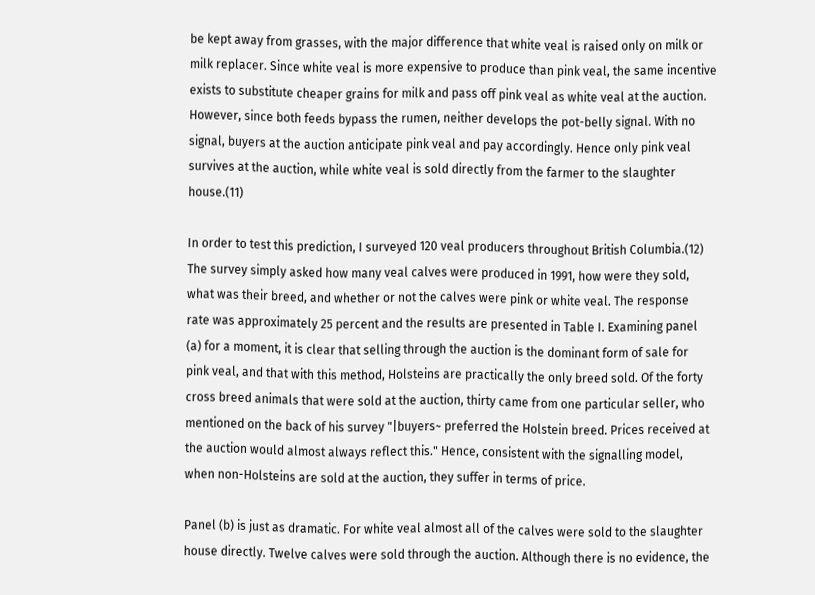be kept away from grasses, with the major difference that white veal is raised only on milk or milk replacer. Since white veal is more expensive to produce than pink veal, the same incentive exists to substitute cheaper grains for milk and pass off pink veal as white veal at the auction. However, since both feeds bypass the rumen, neither develops the pot-belly signal. With no signal, buyers at the auction anticipate pink veal and pay accordingly. Hence only pink veal survives at the auction, while white veal is sold directly from the farmer to the slaughter house.(11)

In order to test this prediction, I surveyed 120 veal producers throughout British Columbia.(12) The survey simply asked how many veal calves were produced in 1991, how were they sold, what was their breed, and whether or not the calves were pink or white veal. The response rate was approximately 25 percent and the results are presented in Table I. Examining panel (a) for a moment, it is clear that selling through the auction is the dominant form of sale for pink veal, and that with this method, Holsteins are practically the only breed sold. Of the forty cross breed animals that were sold at the auction, thirty came from one particular seller, who mentioned on the back of his survey "|buyers~ preferred the Holstein breed. Prices received at the auction would almost always reflect this." Hence, consistent with the signalling model, when non-Holsteins are sold at the auction, they suffer in terms of price.

Panel (b) is just as dramatic. For white veal almost all of the calves were sold to the slaughter house directly. Twelve calves were sold through the auction. Although there is no evidence, the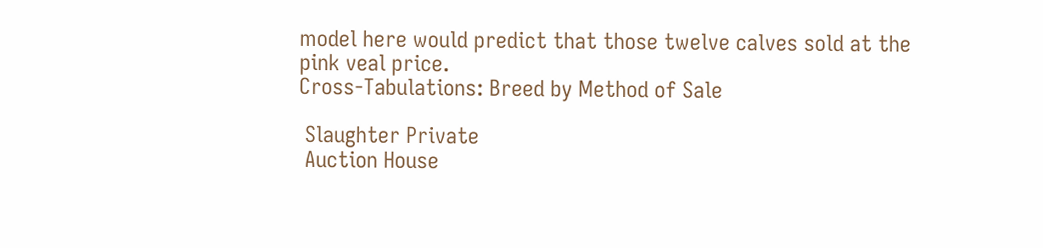model here would predict that those twelve calves sold at the pink veal price.
Cross-Tabulations: Breed by Method of Sale

 Slaughter Private
 Auction House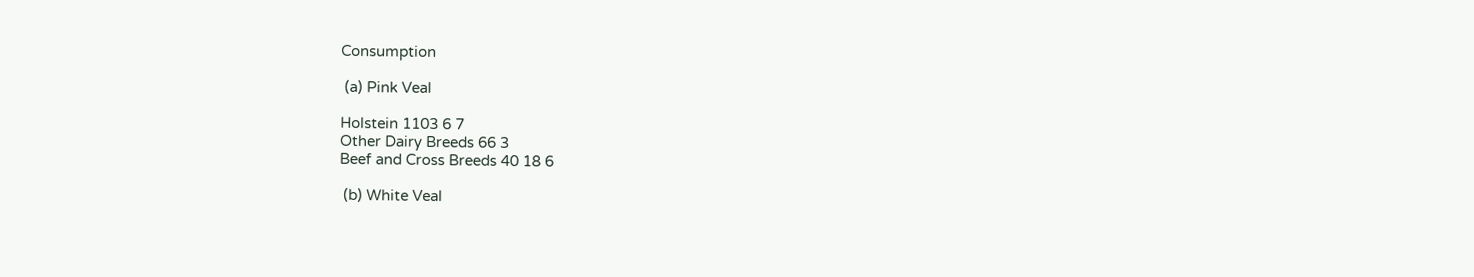Consumption

 (a) Pink Veal

Holstein 1103 6 7
Other Dairy Breeds 66 3
Beef and Cross Breeds 40 18 6

 (b) White Veal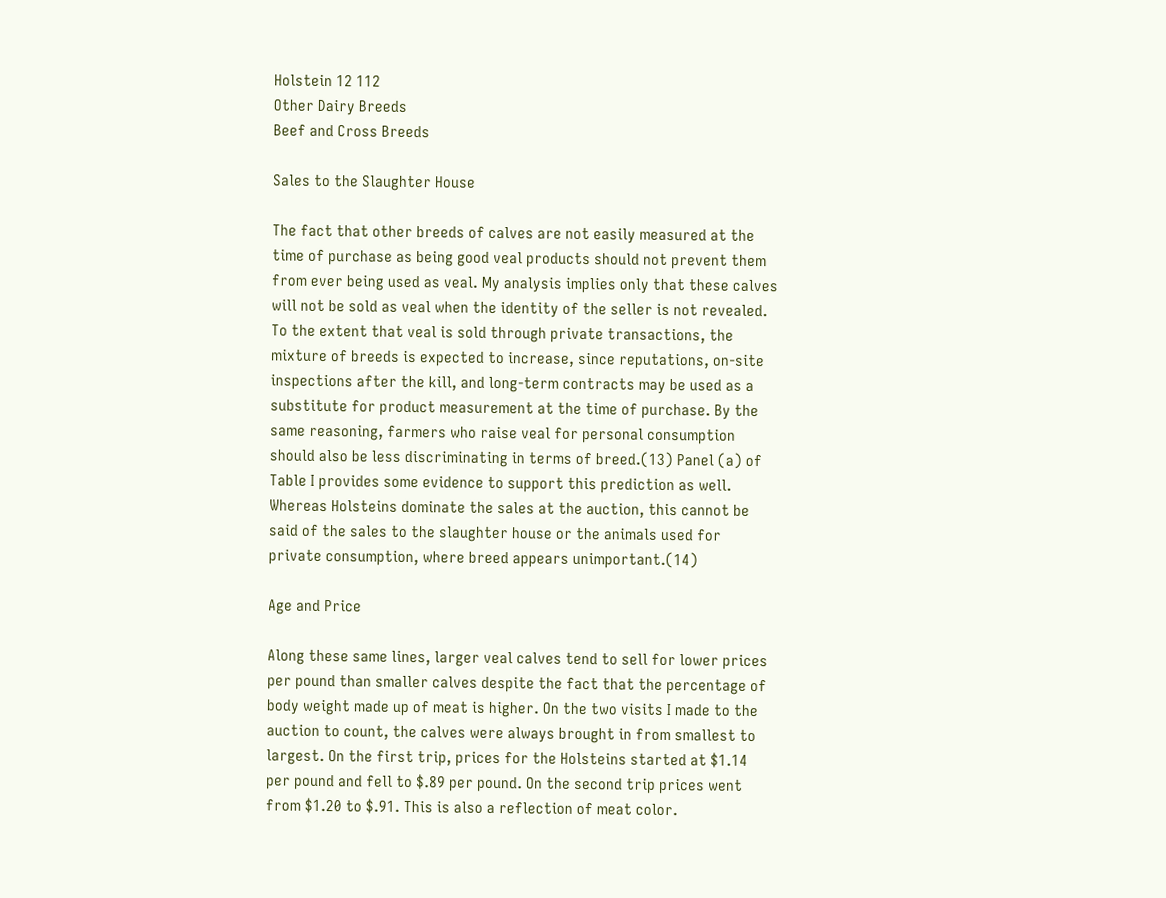Holstein 12 112
Other Dairy Breeds
Beef and Cross Breeds

Sales to the Slaughter House

The fact that other breeds of calves are not easily measured at the time of purchase as being good veal products should not prevent them from ever being used as veal. My analysis implies only that these calves will not be sold as veal when the identity of the seller is not revealed. To the extent that veal is sold through private transactions, the mixture of breeds is expected to increase, since reputations, on-site inspections after the kill, and long-term contracts may be used as a substitute for product measurement at the time of purchase. By the same reasoning, farmers who raise veal for personal consumption should also be less discriminating in terms of breed.(13) Panel (a) of Table I provides some evidence to support this prediction as well. Whereas Holsteins dominate the sales at the auction, this cannot be said of the sales to the slaughter house or the animals used for private consumption, where breed appears unimportant.(14)

Age and Price

Along these same lines, larger veal calves tend to sell for lower prices per pound than smaller calves despite the fact that the percentage of body weight made up of meat is higher. On the two visits I made to the auction to count, the calves were always brought in from smallest to largest. On the first trip, prices for the Holsteins started at $1.14 per pound and fell to $.89 per pound. On the second trip prices went from $1.20 to $.91. This is also a reflection of meat color.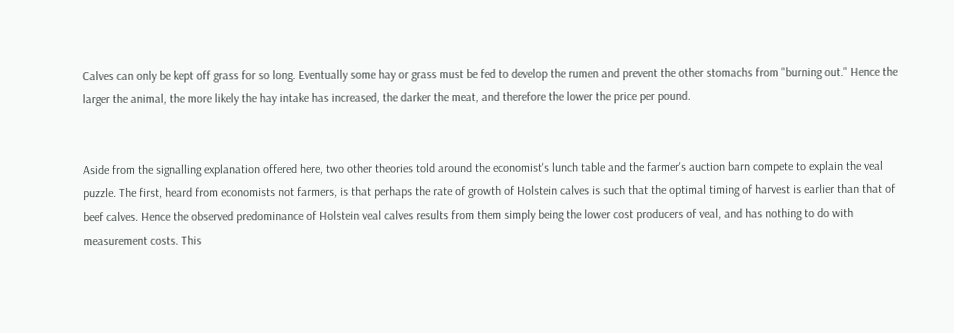Calves can only be kept off grass for so long. Eventually some hay or grass must be fed to develop the rumen and prevent the other stomachs from "burning out." Hence the larger the animal, the more likely the hay intake has increased, the darker the meat, and therefore the lower the price per pound.


Aside from the signalling explanation offered here, two other theories told around the economist's lunch table and the farmer's auction barn compete to explain the veal puzzle. The first, heard from economists not farmers, is that perhaps the rate of growth of Holstein calves is such that the optimal timing of harvest is earlier than that of beef calves. Hence the observed predominance of Holstein veal calves results from them simply being the lower cost producers of veal, and has nothing to do with measurement costs. This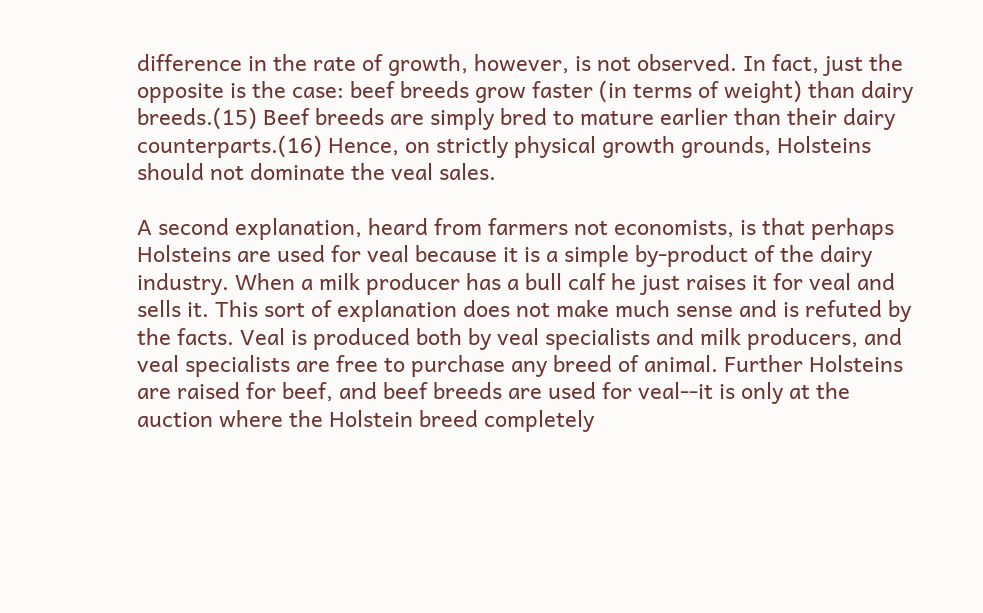difference in the rate of growth, however, is not observed. In fact, just the opposite is the case: beef breeds grow faster (in terms of weight) than dairy breeds.(15) Beef breeds are simply bred to mature earlier than their dairy counterparts.(16) Hence, on strictly physical growth grounds, Holsteins should not dominate the veal sales.

A second explanation, heard from farmers not economists, is that perhaps Holsteins are used for veal because it is a simple by-product of the dairy industry. When a milk producer has a bull calf he just raises it for veal and sells it. This sort of explanation does not make much sense and is refuted by the facts. Veal is produced both by veal specialists and milk producers, and veal specialists are free to purchase any breed of animal. Further Holsteins are raised for beef, and beef breeds are used for veal--it is only at the auction where the Holstein breed completely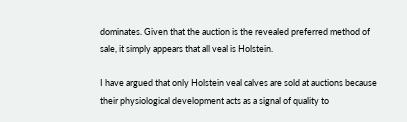dominates. Given that the auction is the revealed preferred method of sale, it simply appears that all veal is Holstein.

I have argued that only Holstein veal calves are sold at auctions because their physiological development acts as a signal of quality to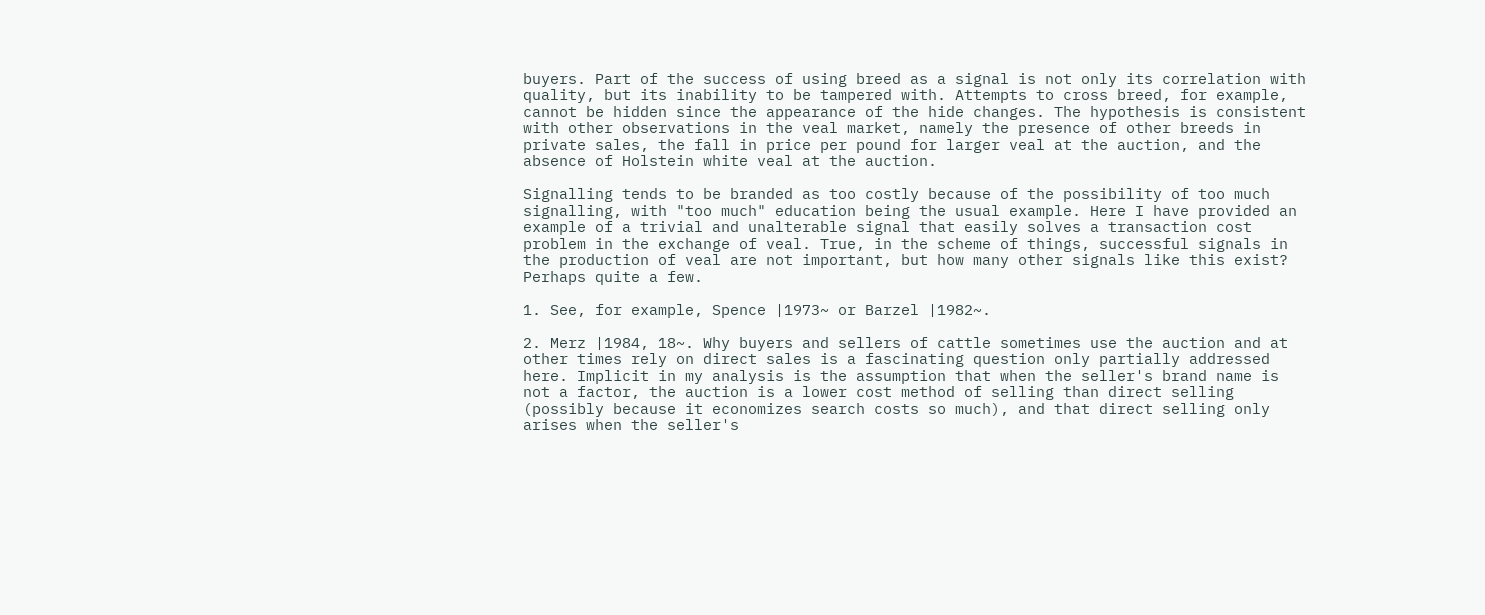buyers. Part of the success of using breed as a signal is not only its correlation with quality, but its inability to be tampered with. Attempts to cross breed, for example, cannot be hidden since the appearance of the hide changes. The hypothesis is consistent with other observations in the veal market, namely the presence of other breeds in private sales, the fall in price per pound for larger veal at the auction, and the absence of Holstein white veal at the auction.

Signalling tends to be branded as too costly because of the possibility of too much signalling, with "too much" education being the usual example. Here I have provided an example of a trivial and unalterable signal that easily solves a transaction cost problem in the exchange of veal. True, in the scheme of things, successful signals in the production of veal are not important, but how many other signals like this exist? Perhaps quite a few.

1. See, for example, Spence |1973~ or Barzel |1982~.

2. Merz |1984, 18~. Why buyers and sellers of cattle sometimes use the auction and at other times rely on direct sales is a fascinating question only partially addressed here. Implicit in my analysis is the assumption that when the seller's brand name is not a factor, the auction is a lower cost method of selling than direct selling (possibly because it economizes search costs so much), and that direct selling only arises when the seller's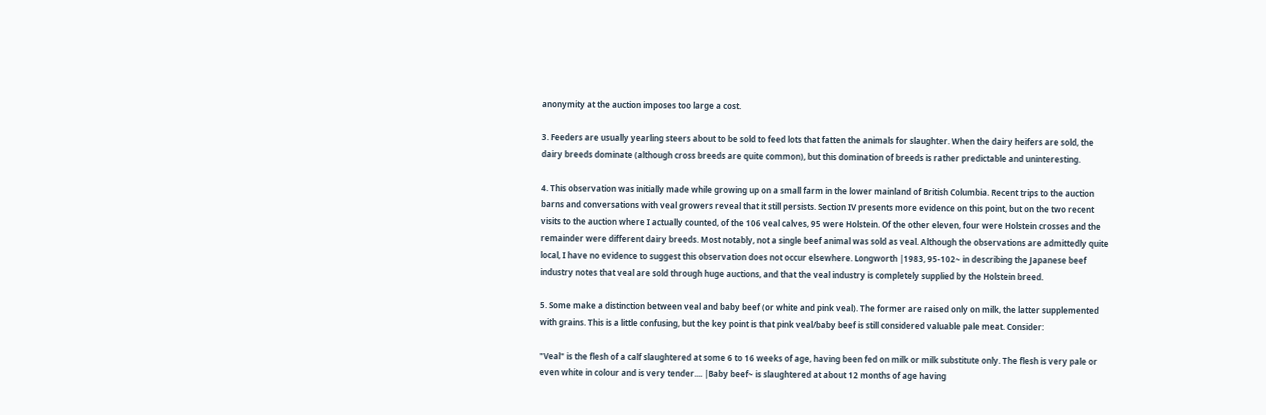anonymity at the auction imposes too large a cost.

3. Feeders are usually yearling steers about to be sold to feed lots that fatten the animals for slaughter. When the dairy heifers are sold, the dairy breeds dominate (although cross breeds are quite common), but this domination of breeds is rather predictable and uninteresting.

4. This observation was initially made while growing up on a small farm in the lower mainland of British Columbia. Recent trips to the auction barns and conversations with veal growers reveal that it still persists. Section IV presents more evidence on this point, but on the two recent visits to the auction where I actually counted, of the 106 veal calves, 95 were Holstein. Of the other eleven, four were Holstein crosses and the remainder were different dairy breeds. Most notably, not a single beef animal was sold as veal. Although the observations are admittedly quite local, I have no evidence to suggest this observation does not occur elsewhere. Longworth |1983, 95-102~ in describing the Japanese beef industry notes that veal are sold through huge auctions, and that the veal industry is completely supplied by the Holstein breed.

5. Some make a distinction between veal and baby beef (or white and pink veal). The former are raised only on milk, the latter supplemented with grains. This is a little confusing, but the key point is that pink veal/baby beef is still considered valuable pale meat. Consider:

"Veal" is the flesh of a calf slaughtered at some 6 to 16 weeks of age, having been fed on milk or milk substitute only. The flesh is very pale or even white in colour and is very tender.... |Baby beef~ is slaughtered at about 12 months of age having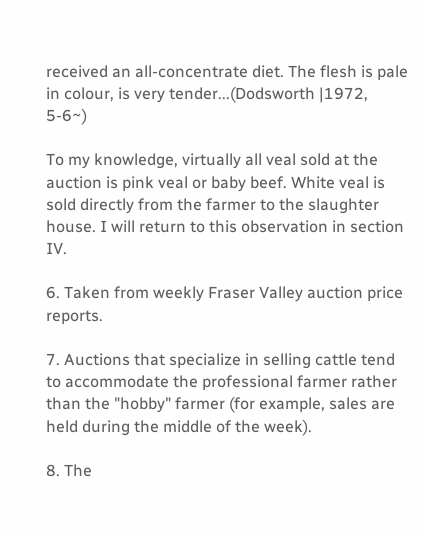received an all-concentrate diet. The flesh is pale in colour, is very tender...(Dodsworth |1972, 5-6~)

To my knowledge, virtually all veal sold at the auction is pink veal or baby beef. White veal is sold directly from the farmer to the slaughter house. I will return to this observation in section IV.

6. Taken from weekly Fraser Valley auction price reports.

7. Auctions that specialize in selling cattle tend to accommodate the professional farmer rather than the "hobby" farmer (for example, sales are held during the middle of the week).

8. The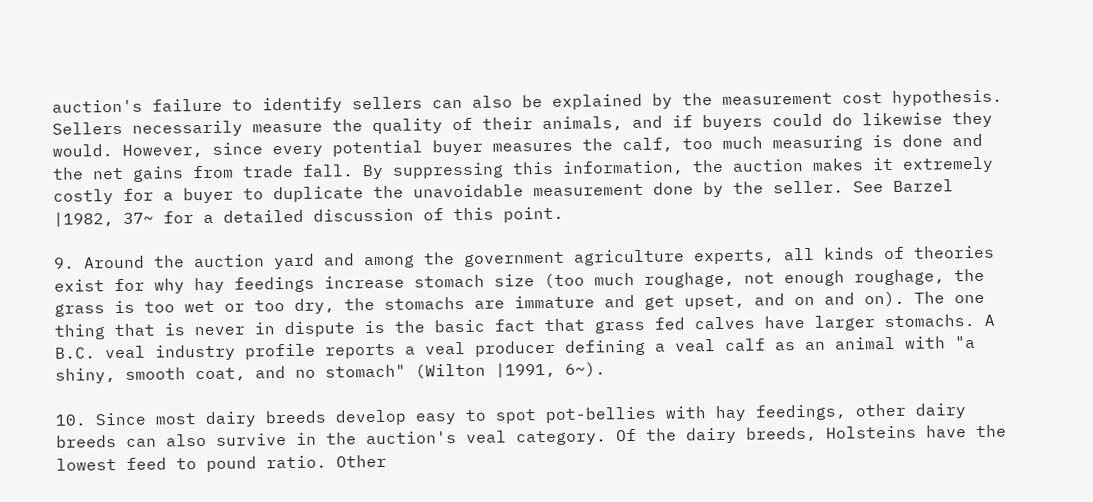auction's failure to identify sellers can also be explained by the measurement cost hypothesis. Sellers necessarily measure the quality of their animals, and if buyers could do likewise they would. However, since every potential buyer measures the calf, too much measuring is done and the net gains from trade fall. By suppressing this information, the auction makes it extremely costly for a buyer to duplicate the unavoidable measurement done by the seller. See Barzel |1982, 37~ for a detailed discussion of this point.

9. Around the auction yard and among the government agriculture experts, all kinds of theories exist for why hay feedings increase stomach size (too much roughage, not enough roughage, the grass is too wet or too dry, the stomachs are immature and get upset, and on and on). The one thing that is never in dispute is the basic fact that grass fed calves have larger stomachs. A B.C. veal industry profile reports a veal producer defining a veal calf as an animal with "a shiny, smooth coat, and no stomach" (Wilton |1991, 6~).

10. Since most dairy breeds develop easy to spot pot-bellies with hay feedings, other dairy breeds can also survive in the auction's veal category. Of the dairy breeds, Holsteins have the lowest feed to pound ratio. Other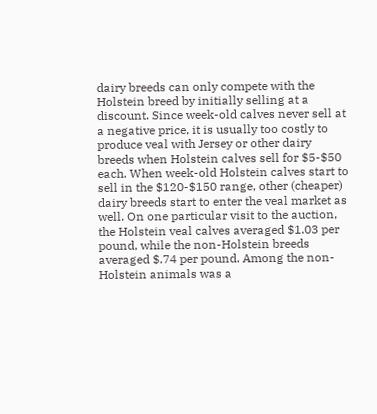dairy breeds can only compete with the Holstein breed by initially selling at a discount. Since week-old calves never sell at a negative price, it is usually too costly to produce veal with Jersey or other dairy breeds when Holstein calves sell for $5-$50 each. When week-old Holstein calves start to sell in the $120-$150 range, other (cheaper) dairy breeds start to enter the veal market as well. On one particular visit to the auction, the Holstein veal calves averaged $1.03 per pound, while the non-Holstein breeds averaged $.74 per pound. Among the non-Holstein animals was a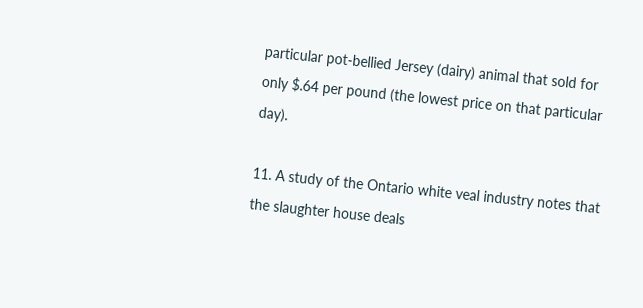particular pot-bellied Jersey (dairy) animal that sold for only $.64 per pound (the lowest price on that particular day).

11. A study of the Ontario white veal industry notes that the slaughter house deals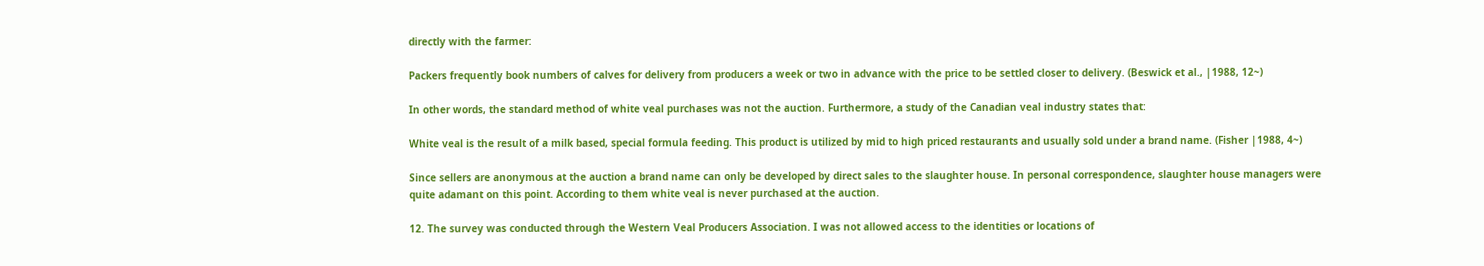directly with the farmer:

Packers frequently book numbers of calves for delivery from producers a week or two in advance with the price to be settled closer to delivery. (Beswick et al., |1988, 12~)

In other words, the standard method of white veal purchases was not the auction. Furthermore, a study of the Canadian veal industry states that:

White veal is the result of a milk based, special formula feeding. This product is utilized by mid to high priced restaurants and usually sold under a brand name. (Fisher |1988, 4~)

Since sellers are anonymous at the auction a brand name can only be developed by direct sales to the slaughter house. In personal correspondence, slaughter house managers were quite adamant on this point. According to them white veal is never purchased at the auction.

12. The survey was conducted through the Western Veal Producers Association. I was not allowed access to the identities or locations of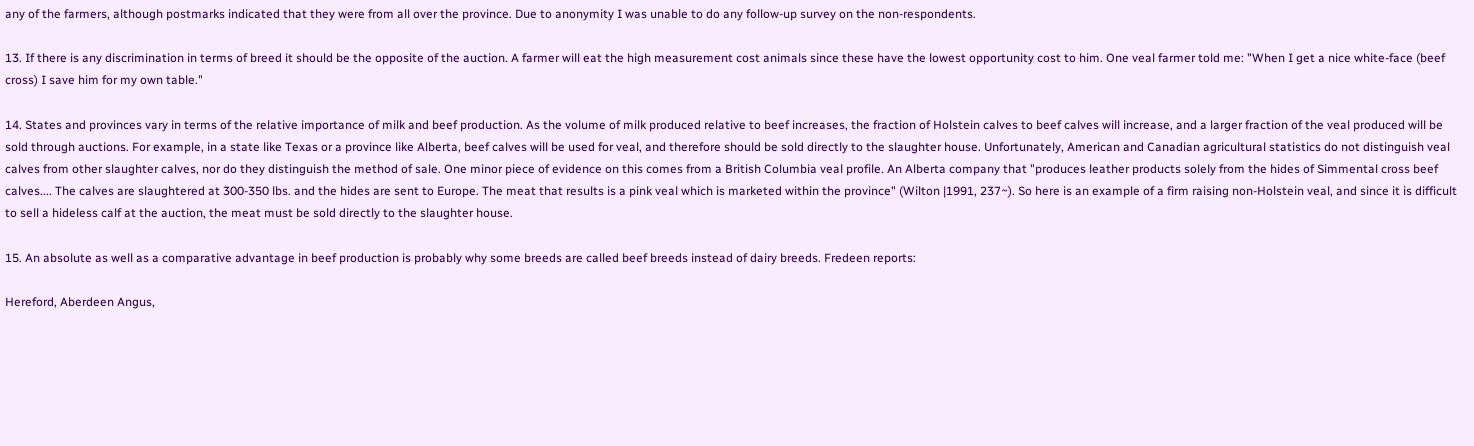any of the farmers, although postmarks indicated that they were from all over the province. Due to anonymity I was unable to do any follow-up survey on the non-respondents.

13. If there is any discrimination in terms of breed it should be the opposite of the auction. A farmer will eat the high measurement cost animals since these have the lowest opportunity cost to him. One veal farmer told me: "When I get a nice white-face (beef cross) I save him for my own table."

14. States and provinces vary in terms of the relative importance of milk and beef production. As the volume of milk produced relative to beef increases, the fraction of Holstein calves to beef calves will increase, and a larger fraction of the veal produced will be sold through auctions. For example, in a state like Texas or a province like Alberta, beef calves will be used for veal, and therefore should be sold directly to the slaughter house. Unfortunately, American and Canadian agricultural statistics do not distinguish veal calves from other slaughter calves, nor do they distinguish the method of sale. One minor piece of evidence on this comes from a British Columbia veal profile. An Alberta company that "produces leather products solely from the hides of Simmental cross beef calves.... The calves are slaughtered at 300-350 lbs. and the hides are sent to Europe. The meat that results is a pink veal which is marketed within the province" (Wilton |1991, 237~). So here is an example of a firm raising non-Holstein veal, and since it is difficult to sell a hideless calf at the auction, the meat must be sold directly to the slaughter house.

15. An absolute as well as a comparative advantage in beef production is probably why some breeds are called beef breeds instead of dairy breeds. Fredeen reports:

Hereford, Aberdeen Angus,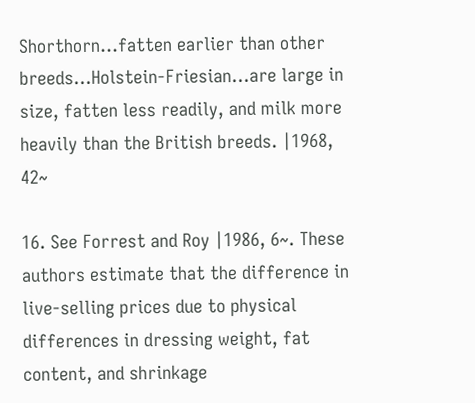Shorthorn...fatten earlier than other breeds...Holstein-Friesian...are large in size, fatten less readily, and milk more heavily than the British breeds. |1968, 42~

16. See Forrest and Roy |1986, 6~. These authors estimate that the difference in live-selling prices due to physical differences in dressing weight, fat content, and shrinkage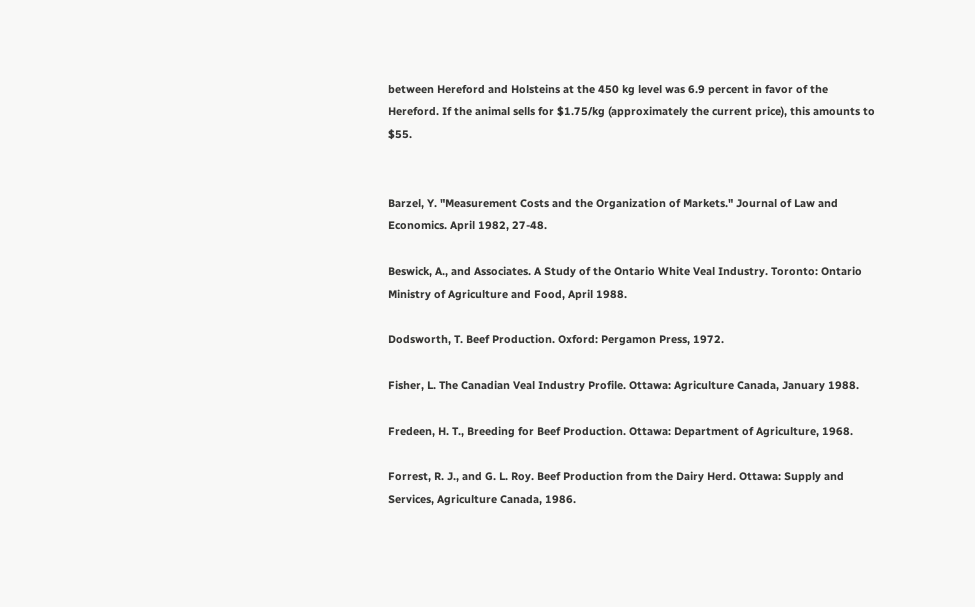between Hereford and Holsteins at the 450 kg level was 6.9 percent in favor of the Hereford. If the animal sells for $1.75/kg (approximately the current price), this amounts to $55.


Barzel, Y. "Measurement Costs and the Organization of Markets." Journal of Law and Economics. April 1982, 27-48.

Beswick, A., and Associates. A Study of the Ontario White Veal Industry. Toronto: Ontario Ministry of Agriculture and Food, April 1988.

Dodsworth, T. Beef Production. Oxford: Pergamon Press, 1972.

Fisher, L. The Canadian Veal Industry Profile. Ottawa: Agriculture Canada, January 1988.

Fredeen, H. T., Breeding for Beef Production. Ottawa: Department of Agriculture, 1968.

Forrest, R. J., and G. L. Roy. Beef Production from the Dairy Herd. Ottawa: Supply and Services, Agriculture Canada, 1986.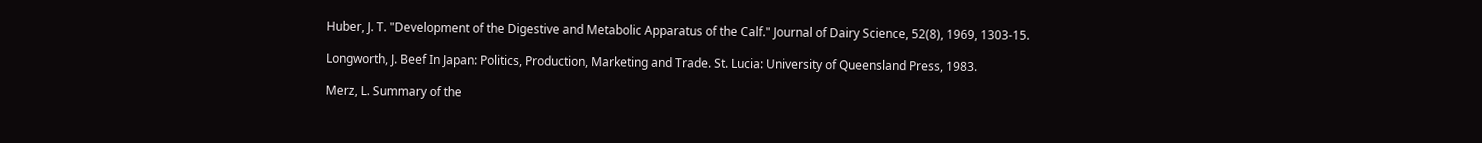Huber, J. T. "Development of the Digestive and Metabolic Apparatus of the Calf." Journal of Dairy Science, 52(8), 1969, 1303-15.

Longworth, J. Beef In Japan: Politics, Production, Marketing and Trade. St. Lucia: University of Queensland Press, 1983.

Merz, L. Summary of the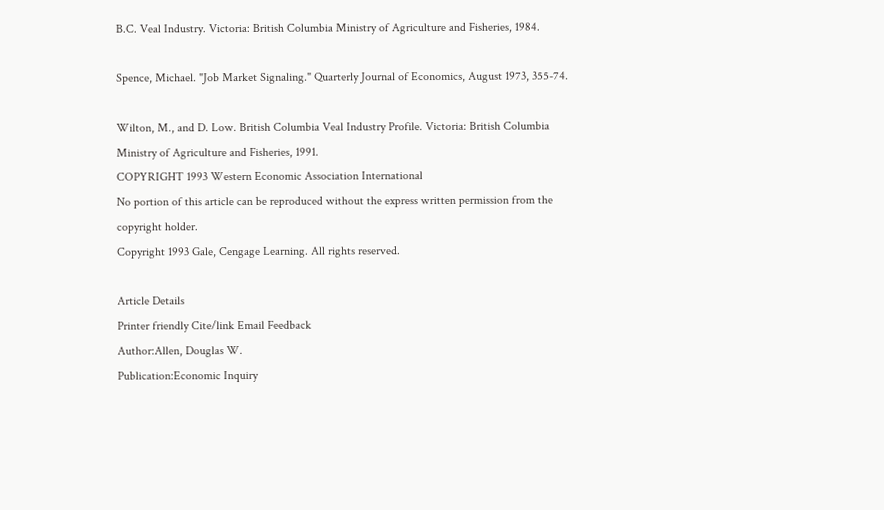B.C. Veal Industry. Victoria: British Columbia Ministry of Agriculture and Fisheries, 1984.

Spence, Michael. "Job Market Signaling." Quarterly Journal of Economics, August 1973, 355-74.

Wilton, M., and D. Low. British Columbia Veal Industry Profile. Victoria: British Columbia Ministry of Agriculture and Fisheries, 1991.
COPYRIGHT 1993 Western Economic Association International
No portion of this article can be reproduced without the express written permission from the copyright holder.
Copyright 1993 Gale, Cengage Learning. All rights reserved.

Article Details
Printer friendly Cite/link Email Feedback
Author:Allen, Douglas W.
Publication:Economic Inquiry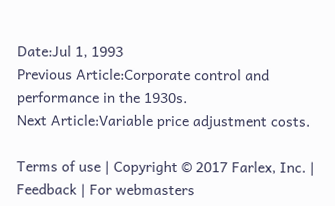Date:Jul 1, 1993
Previous Article:Corporate control and performance in the 1930s.
Next Article:Variable price adjustment costs.

Terms of use | Copyright © 2017 Farlex, Inc. | Feedback | For webmasters